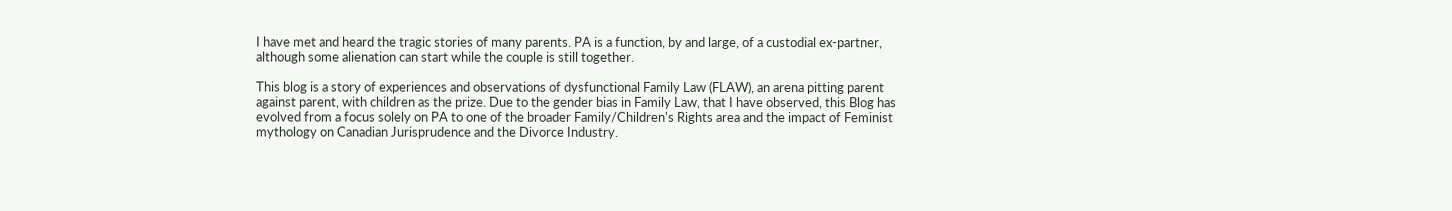I have met and heard the tragic stories of many parents. PA is a function, by and large, of a custodial ex-partner, although some alienation can start while the couple is still together.

This blog is a story of experiences and observations of dysfunctional Family Law (FLAW), an arena pitting parent against parent, with children as the prize. Due to the gender bias in Family Law, that I have observed, this Blog has evolved from a focus solely on PA to one of the broader Family/Children's Rights area and the impact of Feminist mythology on Canadian Jurisprudence and the Divorce Industry.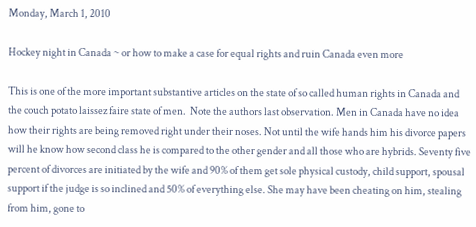Monday, March 1, 2010

Hockey night in Canada ~ or how to make a case for equal rights and ruin Canada even more

This is one of the more important substantive articles on the state of so called human rights in Canada and the couch potato laissez faire state of men.  Note the authors last observation. Men in Canada have no idea how their rights are being removed right under their noses. Not until the wife hands him his divorce papers will he know how second class he is compared to the other gender and all those who are hybrids. Seventy five percent of divorces are initiated by the wife and 90% of them get sole physical custody, child support, spousal support if the judge is so inclined and 50% of everything else. She may have been cheating on him, stealing from him, gone to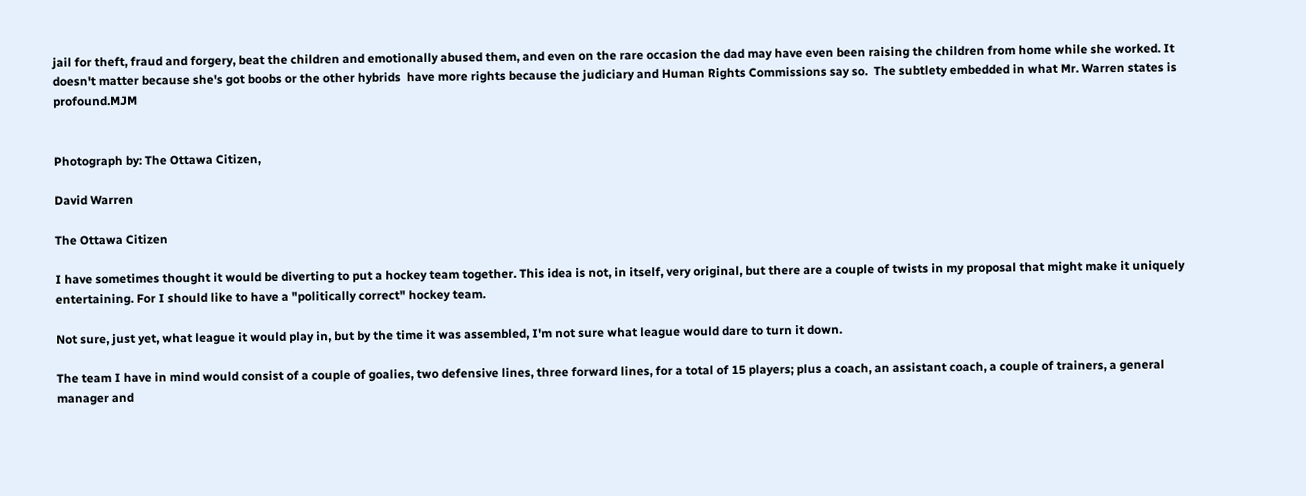jail for theft, fraud and forgery, beat the children and emotionally abused them, and even on the rare occasion the dad may have even been raising the children from home while she worked. It doesn't matter because she's got boobs or the other hybrids  have more rights because the judiciary and Human Rights Commissions say so.  The subtlety embedded in what Mr. Warren states is profound.MJM


Photograph by: The Ottawa Citizen,

David Warren

The Ottawa Citizen

I have sometimes thought it would be diverting to put a hockey team together. This idea is not, in itself, very original, but there are a couple of twists in my proposal that might make it uniquely entertaining. For I should like to have a "politically correct" hockey team.

Not sure, just yet, what league it would play in, but by the time it was assembled, I'm not sure what league would dare to turn it down.

The team I have in mind would consist of a couple of goalies, two defensive lines, three forward lines, for a total of 15 players; plus a coach, an assistant coach, a couple of trainers, a general manager and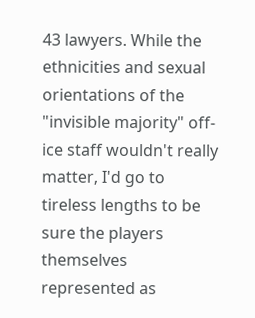43 lawyers. While the ethnicities and sexual orientations of the "invisible majority" off-ice staff wouldn't really matter, I'd go to tireless lengths to be sure the players themselves represented as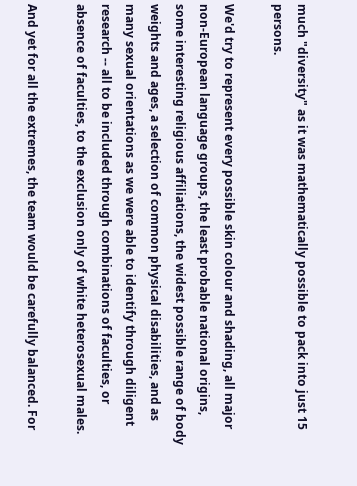much "diversity" as it was mathematically possible to pack into just 15 persons.

We'd try to represent every possible skin colour and shading, all major non-European language groups, the least probable national origins, some interesting religious affiliations, the widest possible range of body weights and ages, a selection of common physical disabilities, and as many sexual orientations as we were able to identify through diligent research -- all to be included through combinations of faculties, or absence of faculties, to the exclusion only of white heterosexual males.

And yet for all the extremes, the team would be carefully balanced. For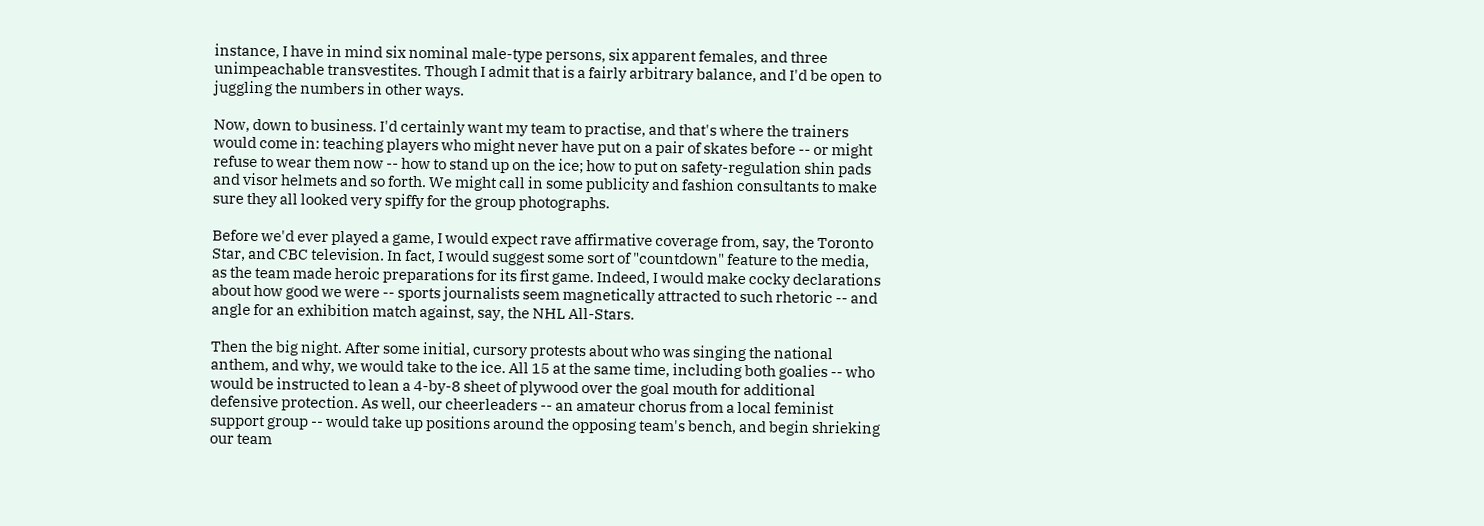instance, I have in mind six nominal male-type persons, six apparent females, and three unimpeachable transvestites. Though I admit that is a fairly arbitrary balance, and I'd be open to juggling the numbers in other ways.

Now, down to business. I'd certainly want my team to practise, and that's where the trainers would come in: teaching players who might never have put on a pair of skates before -- or might refuse to wear them now -- how to stand up on the ice; how to put on safety-regulation shin pads and visor helmets and so forth. We might call in some publicity and fashion consultants to make sure they all looked very spiffy for the group photographs.

Before we'd ever played a game, I would expect rave affirmative coverage from, say, the Toronto Star, and CBC television. In fact, I would suggest some sort of "countdown" feature to the media, as the team made heroic preparations for its first game. Indeed, I would make cocky declarations about how good we were -- sports journalists seem magnetically attracted to such rhetoric -- and angle for an exhibition match against, say, the NHL All-Stars.

Then the big night. After some initial, cursory protests about who was singing the national anthem, and why, we would take to the ice. All 15 at the same time, including both goalies -- who would be instructed to lean a 4-by-8 sheet of plywood over the goal mouth for additional defensive protection. As well, our cheerleaders -- an amateur chorus from a local feminist support group -- would take up positions around the opposing team's bench, and begin shrieking our team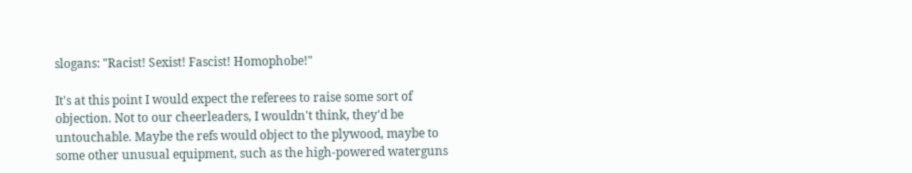slogans: "Racist! Sexist! Fascist! Homophobe!"

It's at this point I would expect the referees to raise some sort of objection. Not to our cheerleaders, I wouldn't think, they'd be untouchable. Maybe the refs would object to the plywood, maybe to some other unusual equipment, such as the high-powered waterguns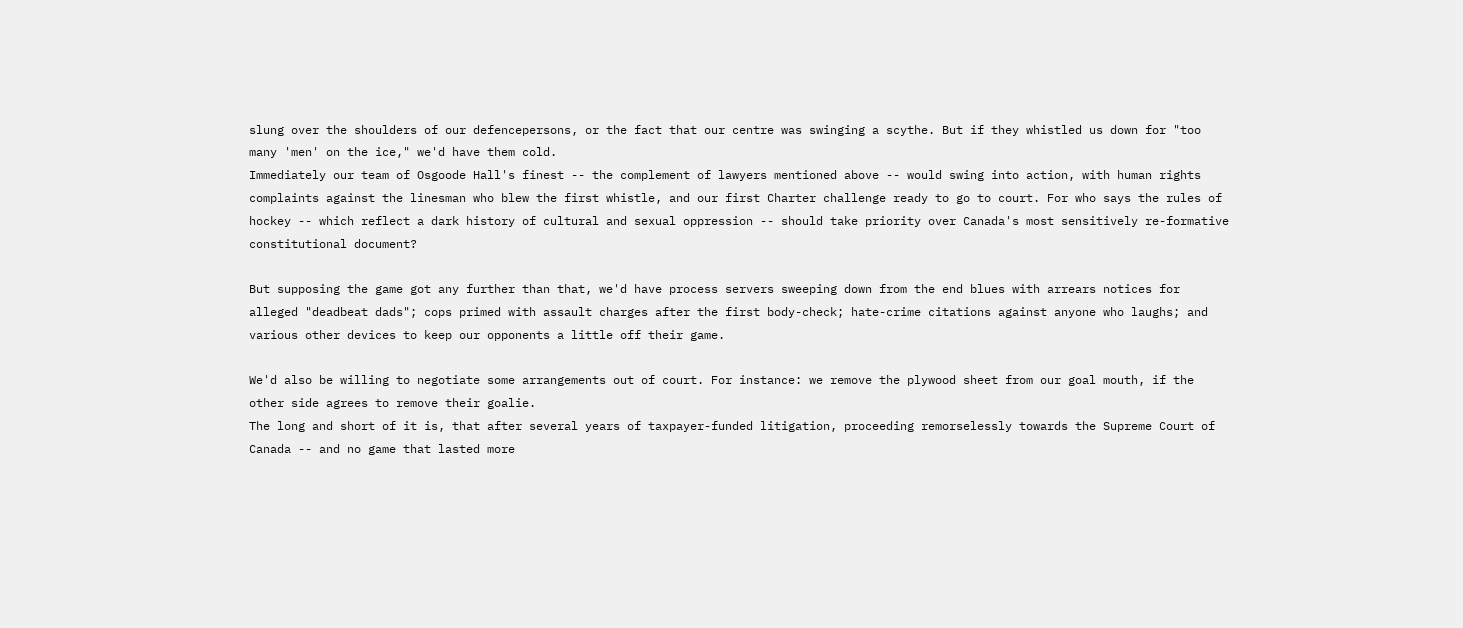slung over the shoulders of our defencepersons, or the fact that our centre was swinging a scythe. But if they whistled us down for "too many 'men' on the ice," we'd have them cold.
Immediately our team of Osgoode Hall's finest -- the complement of lawyers mentioned above -- would swing into action, with human rights complaints against the linesman who blew the first whistle, and our first Charter challenge ready to go to court. For who says the rules of hockey -- which reflect a dark history of cultural and sexual oppression -- should take priority over Canada's most sensitively re-formative constitutional document?

But supposing the game got any further than that, we'd have process servers sweeping down from the end blues with arrears notices for alleged "deadbeat dads"; cops primed with assault charges after the first body-check; hate-crime citations against anyone who laughs; and various other devices to keep our opponents a little off their game.

We'd also be willing to negotiate some arrangements out of court. For instance: we remove the plywood sheet from our goal mouth, if the other side agrees to remove their goalie.
The long and short of it is, that after several years of taxpayer-funded litigation, proceeding remorselessly towards the Supreme Court of Canada -- and no game that lasted more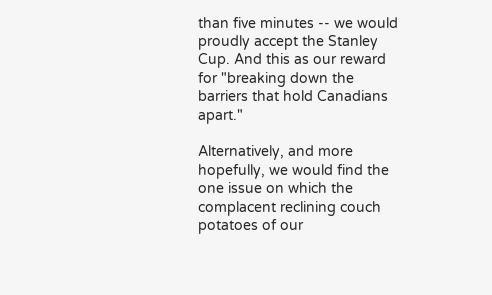than five minutes -- we would proudly accept the Stanley Cup. And this as our reward for "breaking down the barriers that hold Canadians apart."

Alternatively, and more hopefully, we would find the one issue on which the complacent reclining couch potatoes of our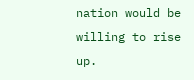nation would be willing to rise up.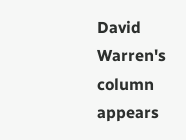David Warren's column appears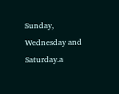Sunday, Wednesday and Saturday.a